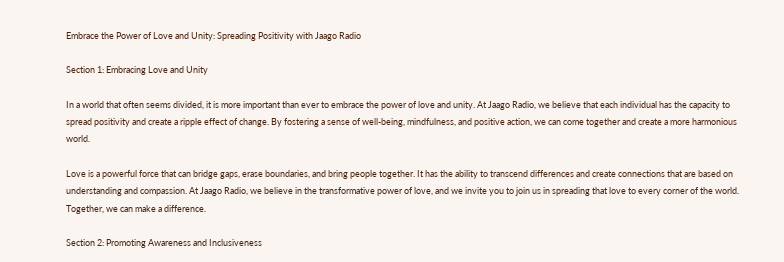Embrace the Power of Love and Unity: Spreading Positivity with Jaago Radio

Section 1: Embracing Love and Unity

In a world that often seems divided, it is more important than ever to embrace the power of love and unity. At Jaago Radio, we believe that each individual has the capacity to spread positivity and create a ripple effect of change. By fostering a sense of well-being, mindfulness, and positive action, we can come together and create a more harmonious world.

Love is a powerful force that can bridge gaps, erase boundaries, and bring people together. It has the ability to transcend differences and create connections that are based on understanding and compassion. At Jaago Radio, we believe in the transformative power of love, and we invite you to join us in spreading that love to every corner of the world. Together, we can make a difference.

Section 2: Promoting Awareness and Inclusiveness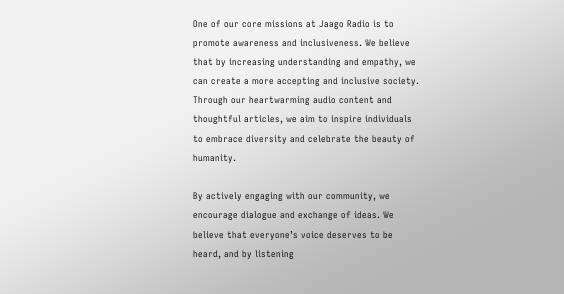One of our core missions at Jaago Radio is to promote awareness and inclusiveness. We believe that by increasing understanding and empathy, we can create a more accepting and inclusive society. Through our heartwarming audio content and thoughtful articles, we aim to inspire individuals to embrace diversity and celebrate the beauty of humanity.

By actively engaging with our community, we encourage dialogue and exchange of ideas. We believe that everyone’s voice deserves to be heard, and by listening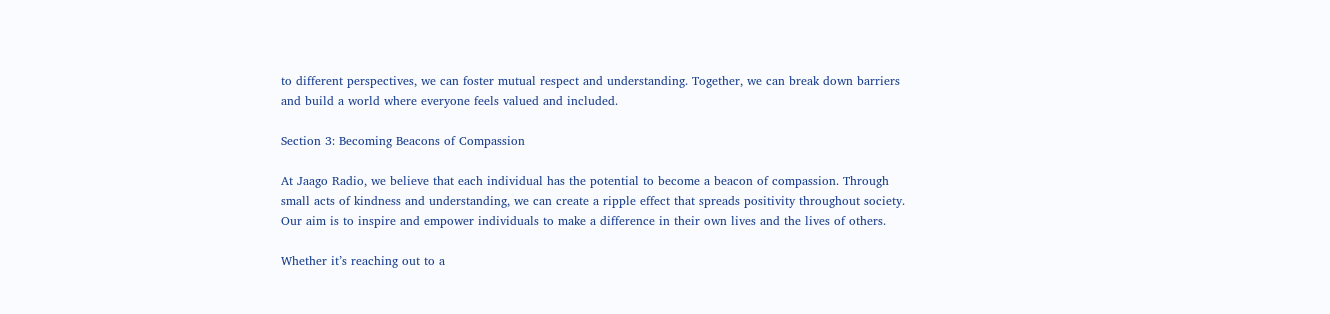to different perspectives, we can foster mutual respect and understanding. Together, we can break down barriers and build a world where everyone feels valued and included.

Section 3: Becoming Beacons of Compassion

At Jaago Radio, we believe that each individual has the potential to become a beacon of compassion. Through small acts of kindness and understanding, we can create a ripple effect that spreads positivity throughout society. Our aim is to inspire and empower individuals to make a difference in their own lives and the lives of others.

Whether it’s reaching out to a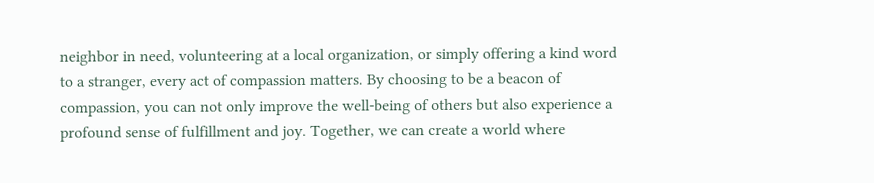neighbor in need, volunteering at a local organization, or simply offering a kind word to a stranger, every act of compassion matters. By choosing to be a beacon of compassion, you can not only improve the well-being of others but also experience a profound sense of fulfillment and joy. Together, we can create a world where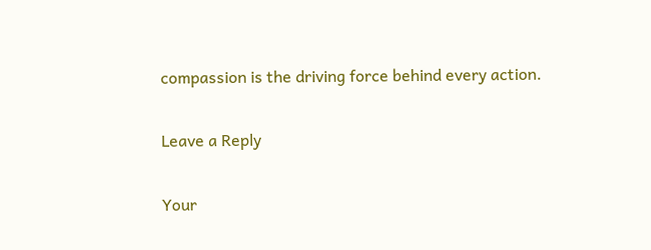compassion is the driving force behind every action.

Leave a Reply

Your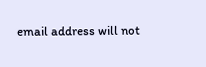email address will not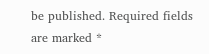be published. Required fields are marked *